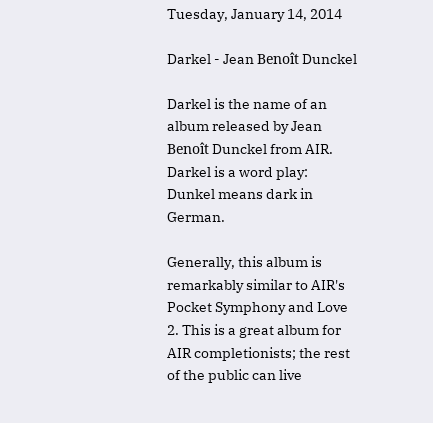Tuesday, January 14, 2014

Darkel - Jean Benoît Dunckel

Darkel is the name of an album released by Jean Benoît Dunckel from AIR. Darkel is a word play: Dunkel means dark in German.

Generally, this album is remarkably similar to AIR's Pocket Symphony and Love 2. This is a great album for AIR completionists; the rest of the public can live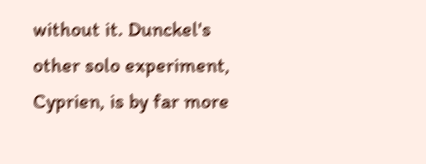without it. Dunckel's other solo experiment, Cyprien, is by far more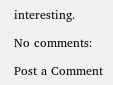interesting.

No comments:

Post a Comment